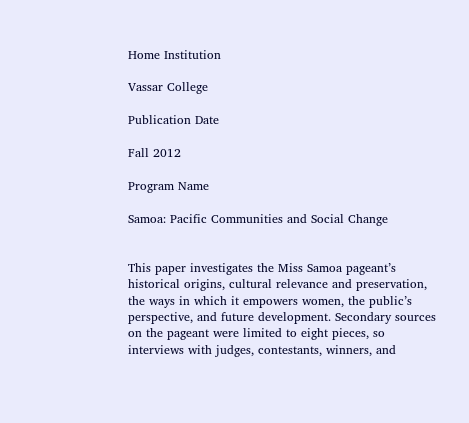Home Institution

Vassar College

Publication Date

Fall 2012

Program Name

Samoa: Pacific Communities and Social Change


This paper investigates the Miss Samoa pageant’s historical origins, cultural relevance and preservation, the ways in which it empowers women, the public’s perspective, and future development. Secondary sources on the pageant were limited to eight pieces, so interviews with judges, contestants, winners, and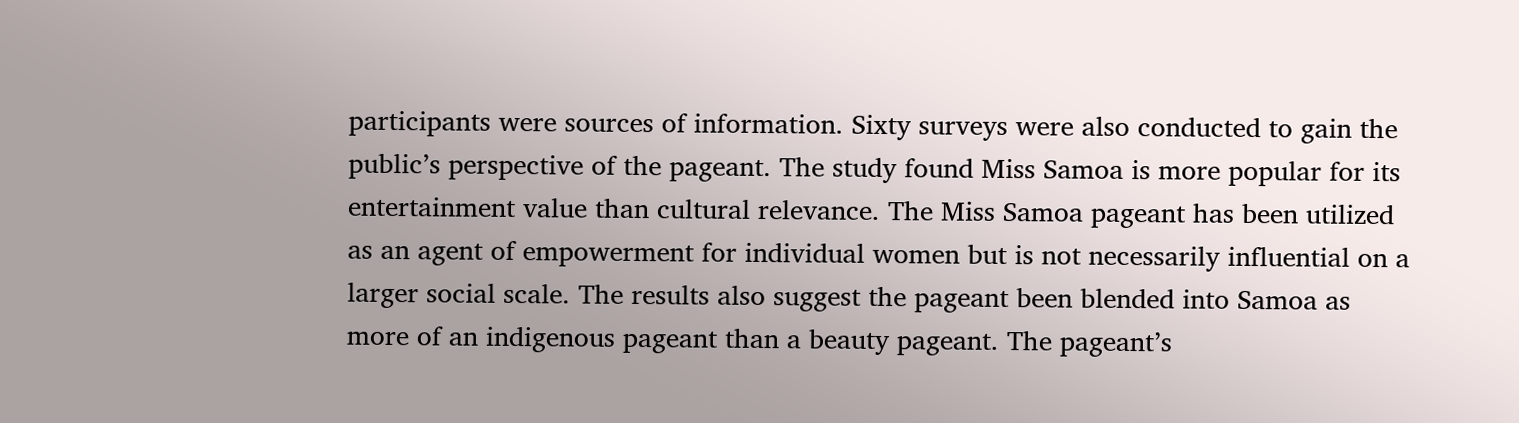participants were sources of information. Sixty surveys were also conducted to gain the public’s perspective of the pageant. The study found Miss Samoa is more popular for its entertainment value than cultural relevance. The Miss Samoa pageant has been utilized as an agent of empowerment for individual women but is not necessarily influential on a larger social scale. The results also suggest the pageant been blended into Samoa as more of an indigenous pageant than a beauty pageant. The pageant’s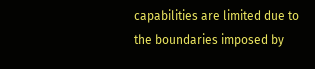capabilities are limited due to the boundaries imposed by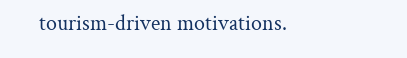tourism-driven motivations.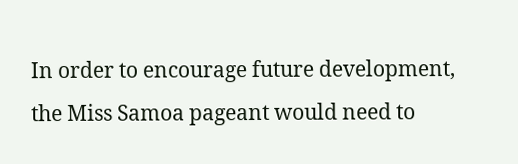In order to encourage future development, the Miss Samoa pageant would need to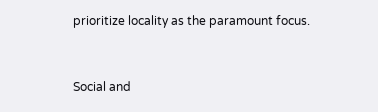prioritize locality as the paramount focus.


Social and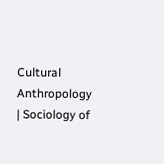Cultural Anthropology | Sociology of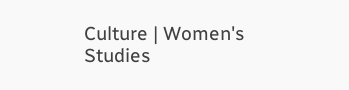Culture | Women's Studies